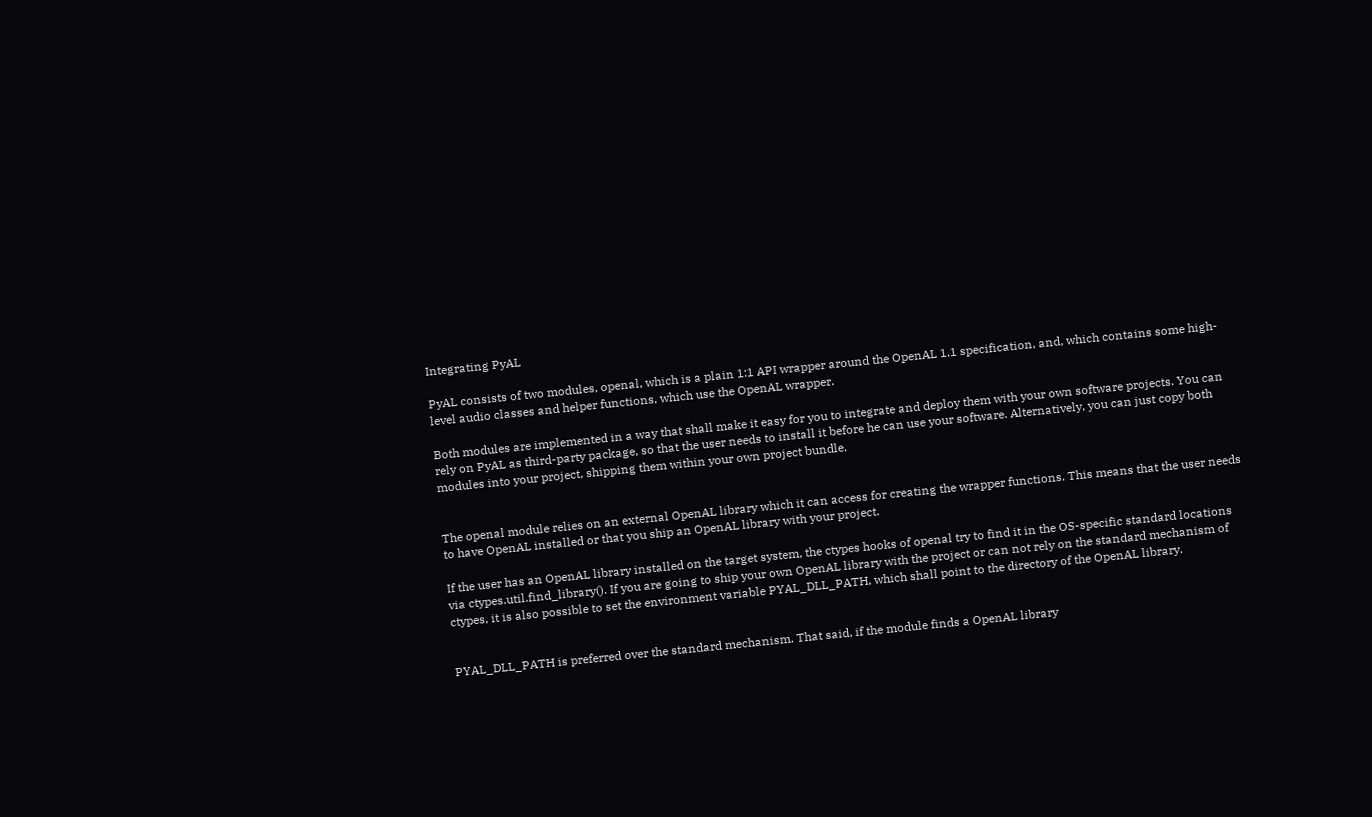Integrating PyAL

PyAL consists of two modules, openal, which is a plain 1:1 API wrapper around the OpenAL 1.1 specification, and, which contains some high-level audio classes and helper functions, which use the OpenAL wrapper.

Both modules are implemented in a way that shall make it easy for you to integrate and deploy them with your own software projects. You can rely on PyAL as third-party package, so that the user needs to install it before he can use your software. Alternatively, you can just copy both modules into your project, shipping them within your own project bundle.


The openal module relies on an external OpenAL library which it can access for creating the wrapper functions. This means that the user needs to have OpenAL installed or that you ship an OpenAL library with your project.

If the user has an OpenAL library installed on the target system, the ctypes hooks of openal try to find it in the OS-specific standard locations via ctypes.util.find_library(). If you are going to ship your own OpenAL library with the project or can not rely on the standard mechanism of ctypes, it is also possible to set the environment variable PYAL_DLL_PATH, which shall point to the directory of the OpenAL library.


PYAL_DLL_PATH is preferred over the standard mechanism. That said, if the module finds a OpenAL library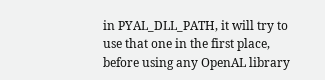in PYAL_DLL_PATH, it will try to use that one in the first place, before using any OpenAL library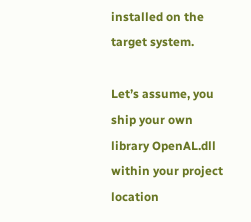installed on the target system.

Let’s assume, you ship your own library OpenAL.dll within your project location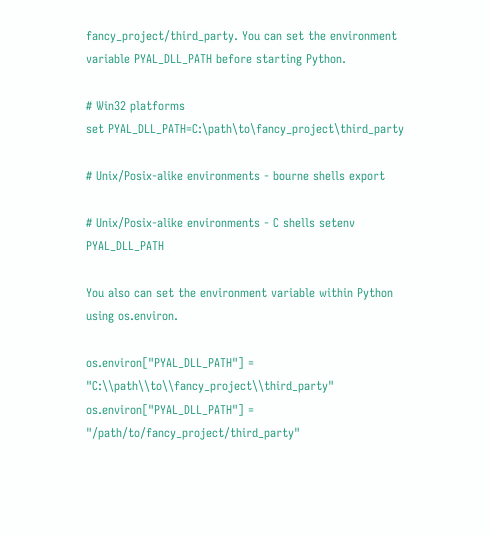fancy_project/third_party. You can set the environment variable PYAL_DLL_PATH before starting Python.

# Win32 platforms
set PYAL_DLL_PATH=C:\path\to\fancy_project\third_party

# Unix/Posix-alike environments - bourne shells export

# Unix/Posix-alike environments - C shells setenv PYAL_DLL_PATH

You also can set the environment variable within Python using os.environ.

os.environ["PYAL_DLL_PATH"] = "C:\\path\\to\\fancy_project\\third_party"
os.environ["PYAL_DLL_PATH"] = "/path/to/fancy_project/third_party"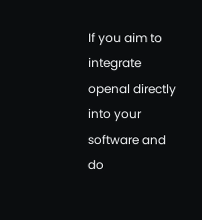If you aim to integrate openal directly into your software and do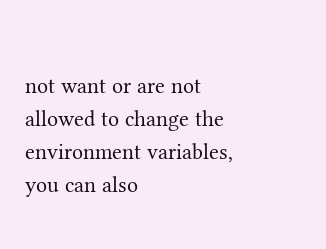not want or are not allowed to change the environment variables, you can also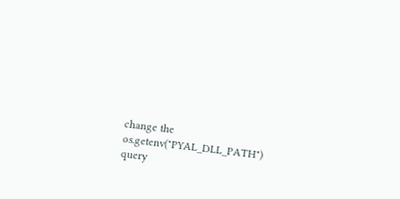change the os.getenv("PYAL_DLL_PATH") query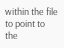within the file to point to the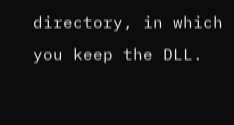directory, in which you keep the DLL.